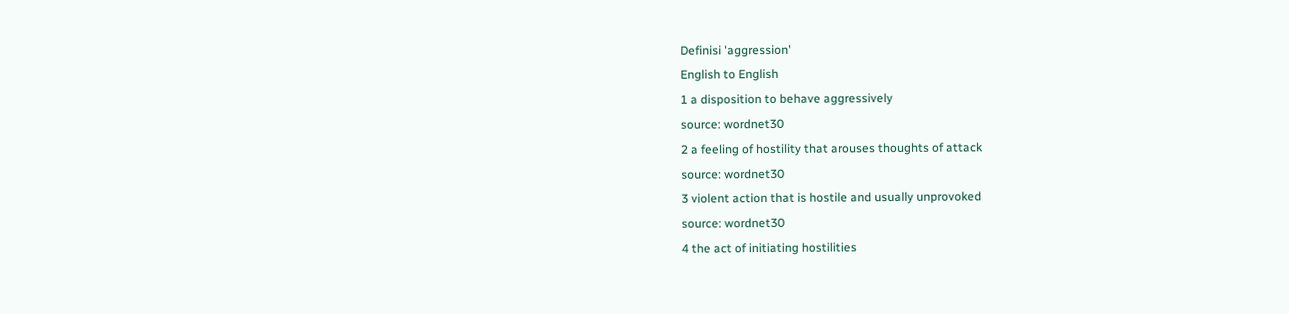Definisi 'aggression'
English to English
1 a disposition to behave aggressively
source: wordnet30
2 a feeling of hostility that arouses thoughts of attack
source: wordnet30
3 violent action that is hostile and usually unprovoked
source: wordnet30
4 the act of initiating hostilities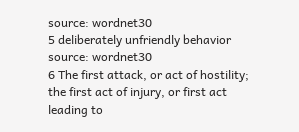source: wordnet30
5 deliberately unfriendly behavior
source: wordnet30
6 The first attack, or act of hostility; the first act of injury, or first act leading to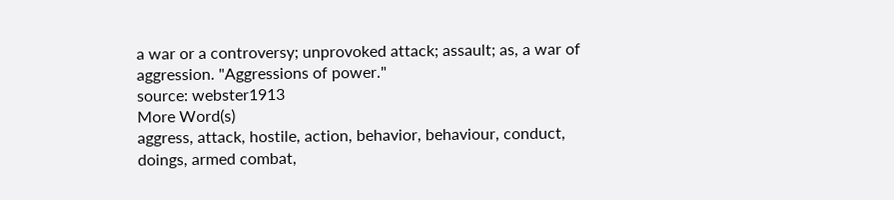a war or a controversy; unprovoked attack; assault; as, a war of aggression. "Aggressions of power."
source: webster1913
More Word(s)
aggress, attack, hostile, action, behavior, behaviour, conduct, doings, armed combat,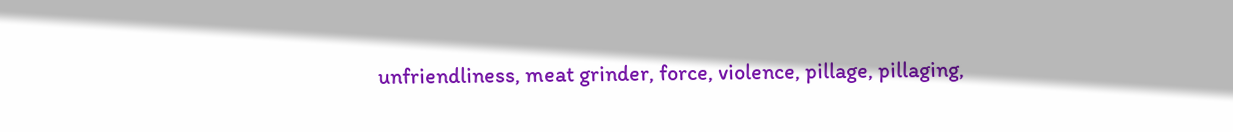unfriendliness, meat grinder, force, violence, pillage, pillaging,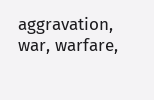aggravation, war, warfare,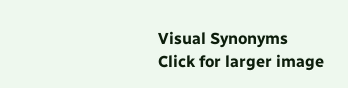Visual Synonyms
Click for larger image